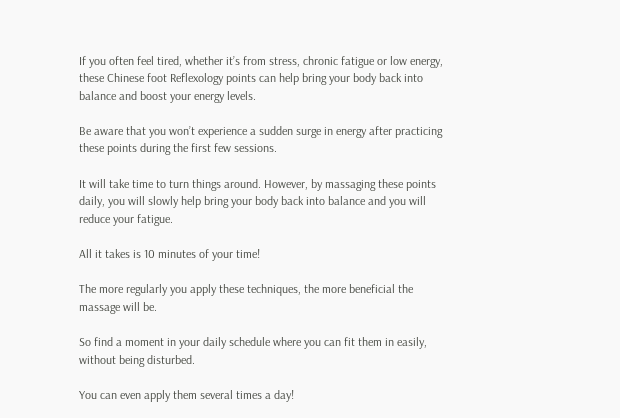If you often feel tired, whether it’s from stress, chronic fatigue or low energy, these Chinese foot Reflexology points can help bring your body back into balance and boost your energy levels.

Be aware that you won’t experience a sudden surge in energy after practicing these points during the first few sessions.

It will take time to turn things around. However, by massaging these points daily, you will slowly help bring your body back into balance and you will reduce your fatigue.

All it takes is 10 minutes of your time!

The more regularly you apply these techniques, the more beneficial the massage will be.

So find a moment in your daily schedule where you can fit them in easily, without being disturbed.

You can even apply them several times a day!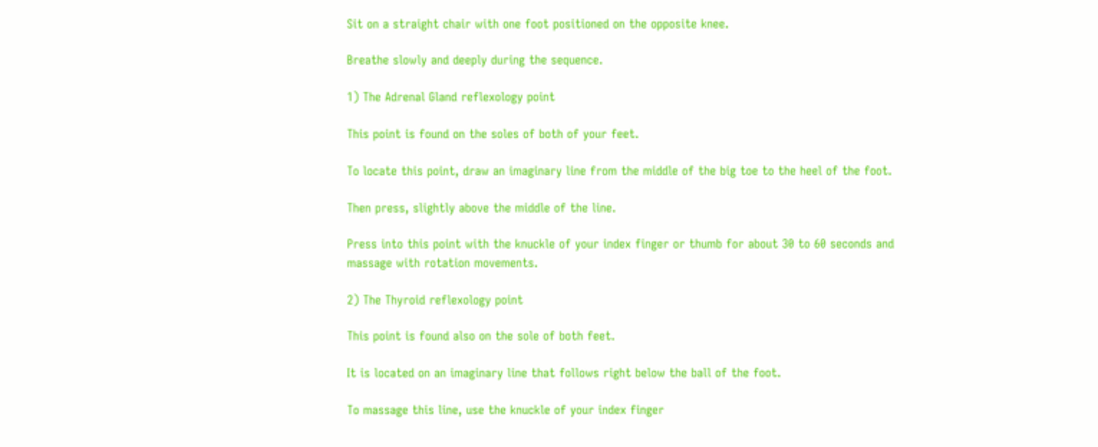Sit on a straight chair with one foot positioned on the opposite knee.

Breathe slowly and deeply during the sequence.

1) The Adrenal Gland reflexology point

This point is found on the soles of both of your feet.

To locate this point, draw an imaginary line from the middle of the big toe to the heel of the foot.

Then press, slightly above the middle of the line.

Press into this point with the knuckle of your index finger or thumb for about 30 to 60 seconds and massage with rotation movements.

2) The Thyroid reflexology point

This point is found also on the sole of both feet.

It is located on an imaginary line that follows right below the ball of the foot.

To massage this line, use the knuckle of your index finger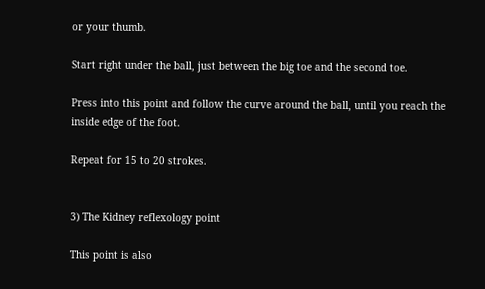or your thumb.

Start right under the ball, just between the big toe and the second toe.

Press into this point and follow the curve around the ball, until you reach the inside edge of the foot.

Repeat for 15 to 20 strokes.


3) The Kidney reflexology point

This point is also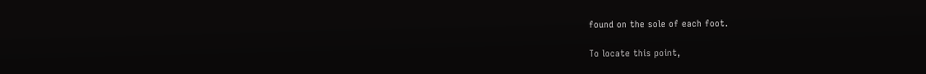found on the sole of each foot.

To locate this point,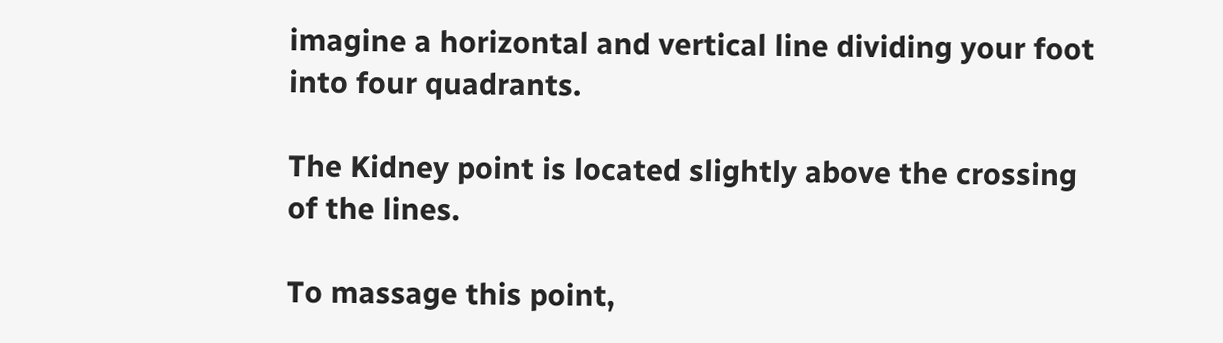imagine a horizontal and vertical line dividing your foot into four quadrants.

The Kidney point is located slightly above the crossing of the lines.

To massage this point,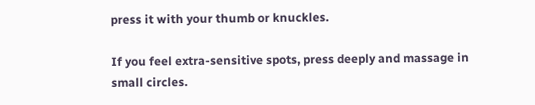press it with your thumb or knuckles.

If you feel extra-sensitive spots, press deeply and massage in small circles.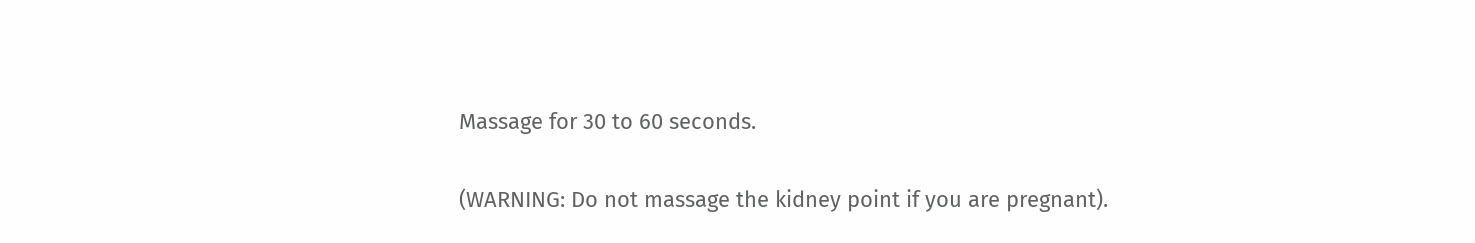Massage for 30 to 60 seconds.

(WARNING: Do not massage the kidney point if you are pregnant).